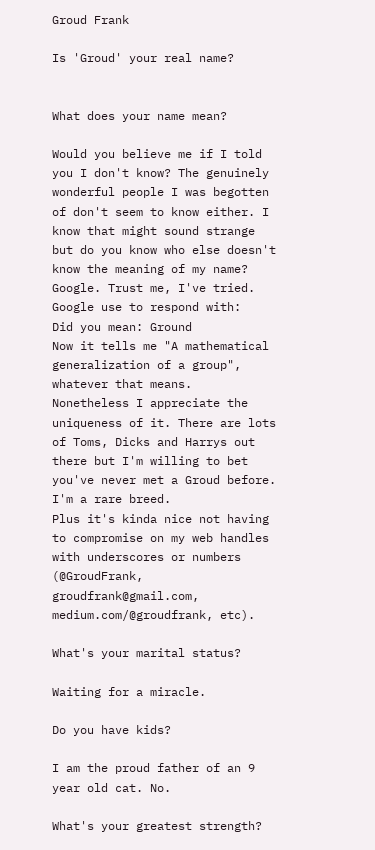Groud Frank

Is 'Groud' your real name?


What does your name mean?

Would you believe me if I told you I don't know? The genuinely wonderful people I was begotten of don't seem to know either. I know that might sound strange but do you know who else doesn't know the meaning of my name? Google. Trust me, I've tried. Google use to respond with:
Did you mean: Ground
Now it tells me "A mathematical generalization of a group", whatever that means.
Nonetheless I appreciate the uniqueness of it. There are lots of Toms, Dicks and Harrys out there but I'm willing to bet you've never met a Groud before. I'm a rare breed.
Plus it's kinda nice not having to compromise on my web handles with underscores or numbers (@GroudFrank, groudfrank@gmail.com, medium.com/@groudfrank, etc).

What's your marital status?

Waiting for a miracle.

Do you have kids?

I am the proud father of an 9 year old cat. No.

What's your greatest strength?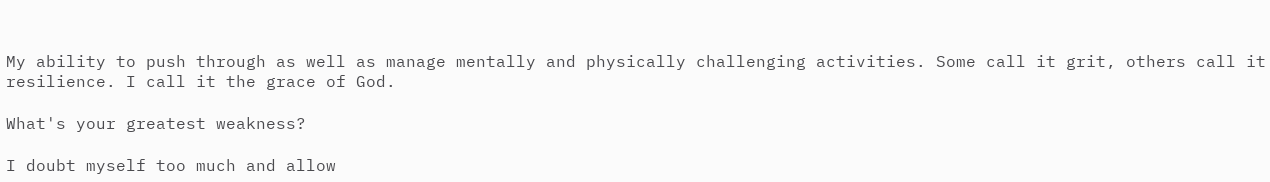My ability to push through as well as manage mentally and physically challenging activities. Some call it grit, others call it resilience. I call it the grace of God.

What's your greatest weakness?

I doubt myself too much and allow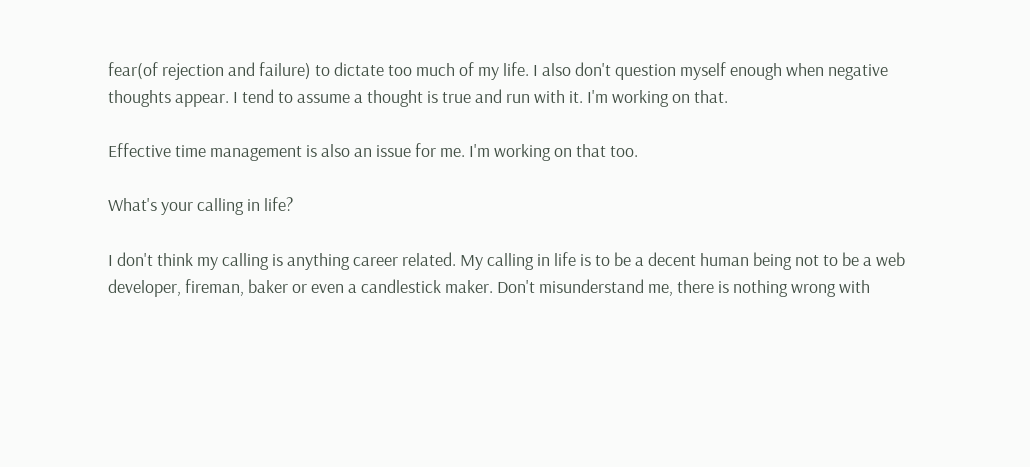fear(of rejection and failure) to dictate too much of my life. I also don't question myself enough when negative thoughts appear. I tend to assume a thought is true and run with it. I'm working on that.

Effective time management is also an issue for me. I'm working on that too.

What's your calling in life?

I don't think my calling is anything career related. My calling in life is to be a decent human being not to be a web developer, fireman, baker or even a candlestick maker. Don't misunderstand me, there is nothing wrong with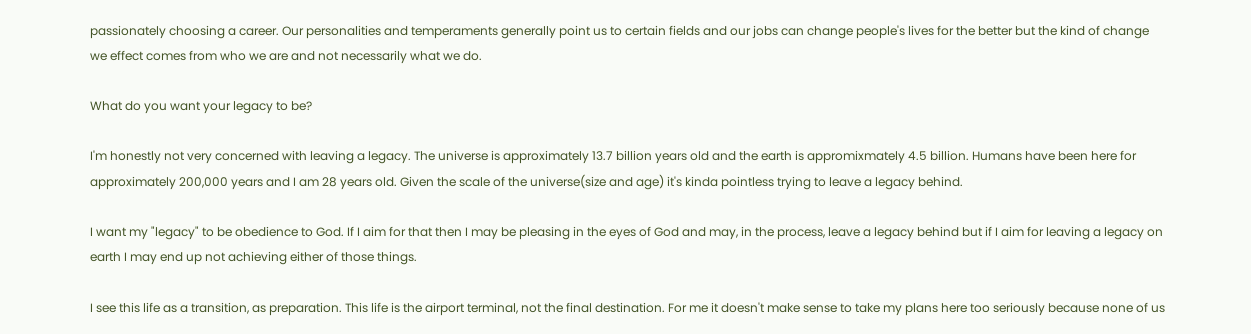passionately choosing a career. Our personalities and temperaments generally point us to certain fields and our jobs can change people's lives for the better but the kind of change we effect comes from who we are and not necessarily what we do.

What do you want your legacy to be?

I'm honestly not very concerned with leaving a legacy. The universe is approximately 13.7 billion years old and the earth is appromixmately 4.5 billion. Humans have been here for approximately 200,000 years and I am 28 years old. Given the scale of the universe(size and age) it's kinda pointless trying to leave a legacy behind.

I want my "legacy" to be obedience to God. If I aim for that then I may be pleasing in the eyes of God and may, in the process, leave a legacy behind but if I aim for leaving a legacy on earth I may end up not achieving either of those things.

I see this life as a transition, as preparation. This life is the airport terminal, not the final destination. For me it doesn't make sense to take my plans here too seriously because none of us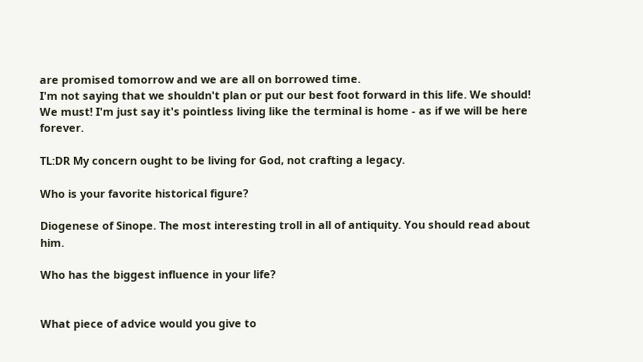are promised tomorrow and we are all on borrowed time.
I'm not saying that we shouldn't plan or put our best foot forward in this life. We should! We must! I'm just say it's pointless living like the terminal is home - as if we will be here forever.

TL:DR My concern ought to be living for God, not crafting a legacy.

Who is your favorite historical figure?

Diogenese of Sinope. The most interesting troll in all of antiquity. You should read about him.

Who has the biggest influence in your life?


What piece of advice would you give to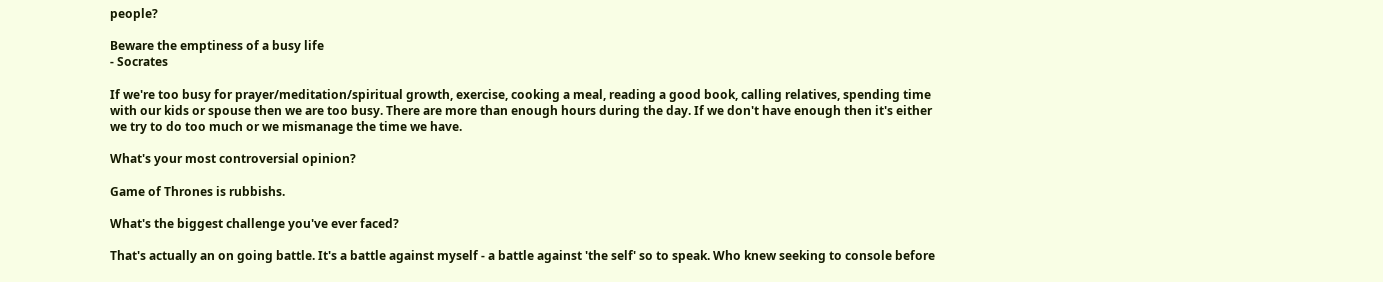people?

Beware the emptiness of a busy life
- Socrates

If we're too busy for prayer/meditation/spiritual growth, exercise, cooking a meal, reading a good book, calling relatives, spending time with our kids or spouse then we are too busy. There are more than enough hours during the day. If we don't have enough then it's either we try to do too much or we mismanage the time we have.

What's your most controversial opinion?

Game of Thrones is rubbishs.

What's the biggest challenge you've ever faced?

That's actually an on going battle. It's a battle against myself - a battle against 'the self' so to speak. Who knew seeking to console before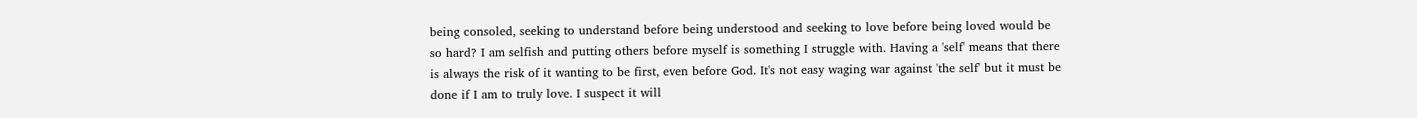being consoled, seeking to understand before being understood and seeking to love before being loved would be so hard? I am selfish and putting others before myself is something I struggle with. Having a 'self' means that there is always the risk of it wanting to be first, even before God. It's not easy waging war against 'the self' but it must be done if I am to truly love. I suspect it will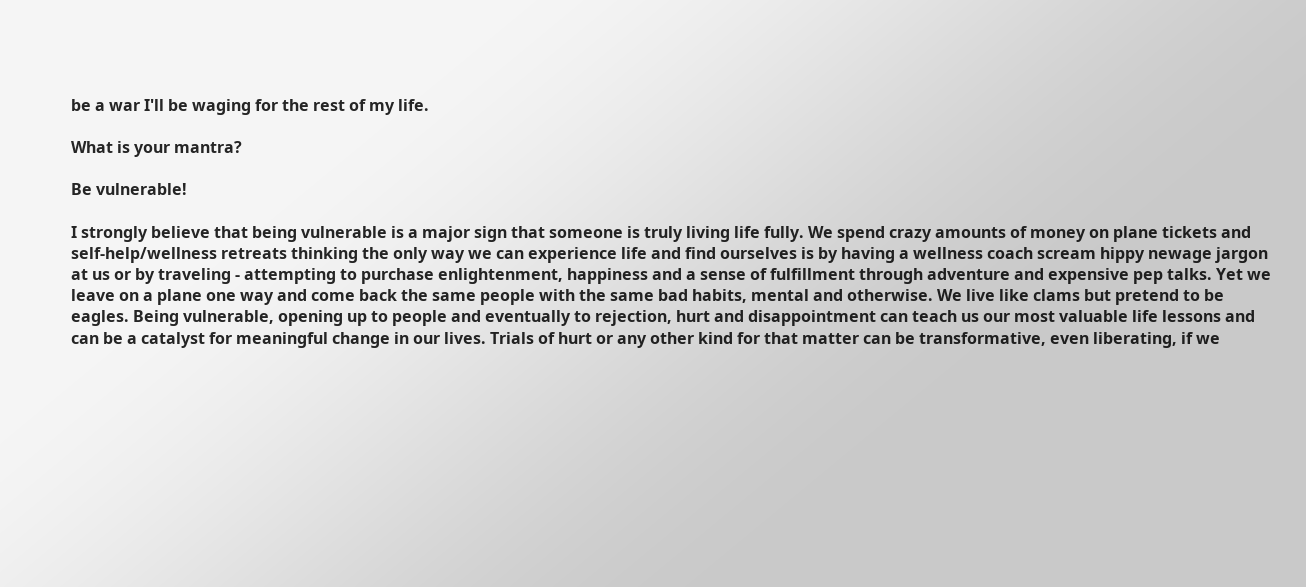be a war I'll be waging for the rest of my life.

What is your mantra?

Be vulnerable!

I strongly believe that being vulnerable is a major sign that someone is truly living life fully. We spend crazy amounts of money on plane tickets and self-help/wellness retreats thinking the only way we can experience life and find ourselves is by having a wellness coach scream hippy newage jargon at us or by traveling - attempting to purchase enlightenment, happiness and a sense of fulfillment through adventure and expensive pep talks. Yet we leave on a plane one way and come back the same people with the same bad habits, mental and otherwise. We live like clams but pretend to be eagles. Being vulnerable, opening up to people and eventually to rejection, hurt and disappointment can teach us our most valuable life lessons and can be a catalyst for meaningful change in our lives. Trials of hurt or any other kind for that matter can be transformative, even liberating, if we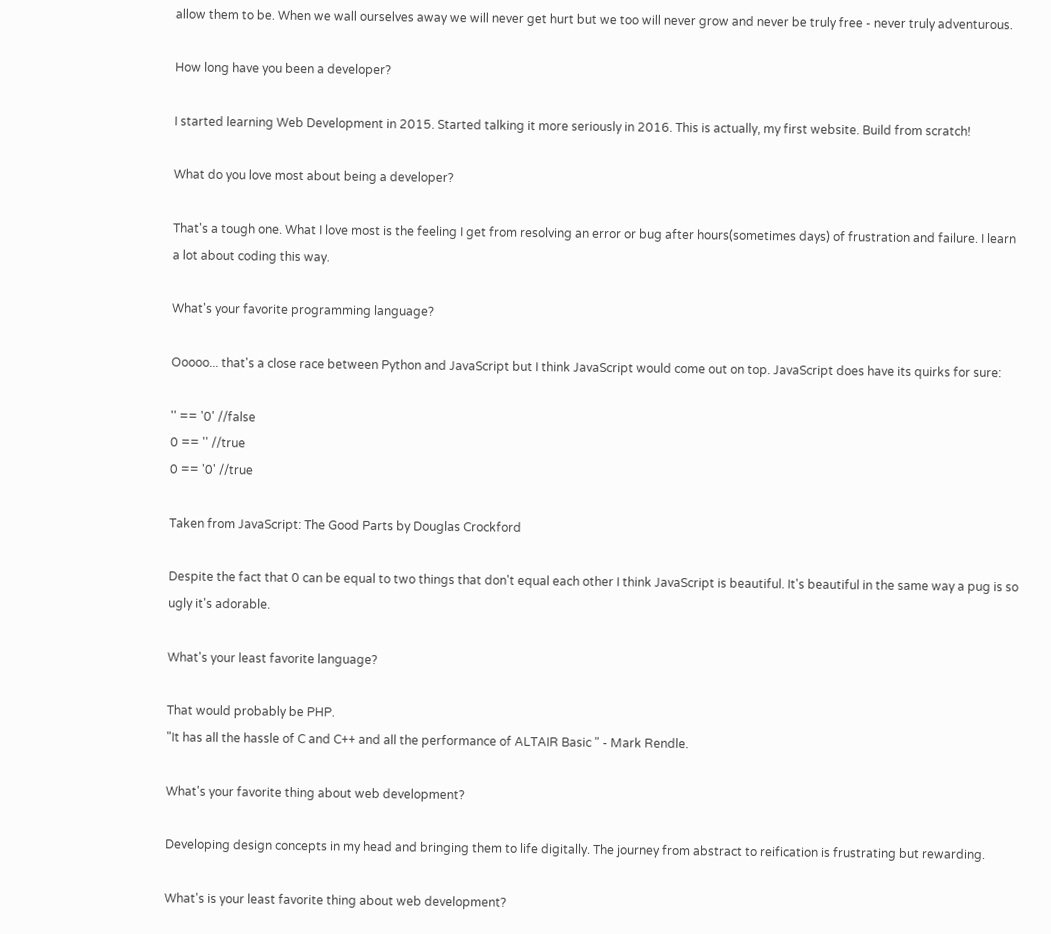allow them to be. When we wall ourselves away we will never get hurt but we too will never grow and never be truly free - never truly adventurous.

How long have you been a developer?

I started learning Web Development in 2015. Started talking it more seriously in 2016. This is actually, my first website. Build from scratch!

What do you love most about being a developer?

That's a tough one. What I love most is the feeling I get from resolving an error or bug after hours(sometimes days) of frustration and failure. I learn a lot about coding this way.

What's your favorite programming language?

Ooooo... that's a close race between Python and JavaScript but I think JavaScript would come out on top. JavaScript does have its quirks for sure:

'' == '0' //false
0 == '' //true
0 == '0' //true

Taken from JavaScript: The Good Parts by Douglas Crockford

Despite the fact that 0 can be equal to two things that don't equal each other I think JavaScript is beautiful. It's beautiful in the same way a pug is so ugly it's adorable.

What's your least favorite language?

That would probably be PHP.
"It has all the hassle of C and C++ and all the performance of ALTAIR Basic " - Mark Rendle.

What's your favorite thing about web development?

Developing design concepts in my head and bringing them to life digitally. The journey from abstract to reification is frustrating but rewarding.

What's is your least favorite thing about web development?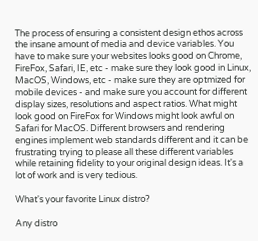The process of ensuring a consistent design ethos across the insane amount of media and device variables. You have to make sure your websites looks good on Chrome, FireFox, Safari, IE, etc - make sure they look good in Linux, MacOS, Windows, etc - make sure they are optmized for mobile devices - and make sure you account for different display sizes, resolutions and aspect ratios. What might look good on FireFox for Windows might look awful on Safari for MacOS. Different browsers and rendering engines implement web standards different and it can be frustrating trying to please all these different variables while retaining fidelity to your original design ideas. It's a lot of work and is very tedious.

What's your favorite Linux distro?

Any distro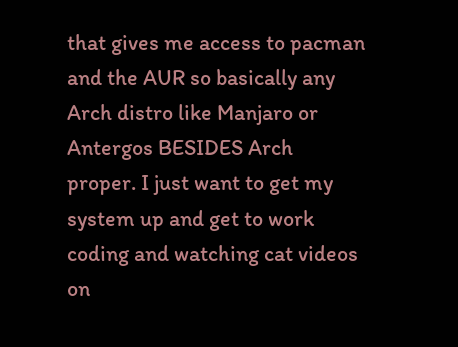that gives me access to pacman and the AUR so basically any Arch distro like Manjaro or Antergos BESIDES Arch proper. I just want to get my system up and get to work coding and watching cat videos on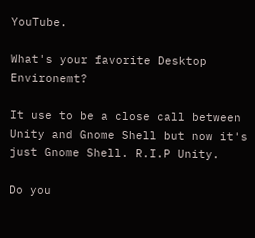YouTube.

What's your favorite Desktop Environemt?

It use to be a close call between Unity and Gnome Shell but now it's just Gnome Shell. R.I.P Unity.

Do you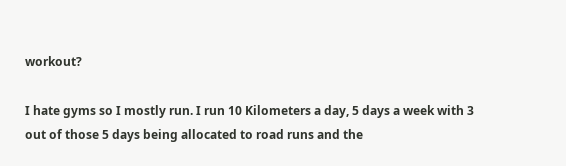workout?

I hate gyms so I mostly run. I run 10 Kilometers a day, 5 days a week with 3 out of those 5 days being allocated to road runs and the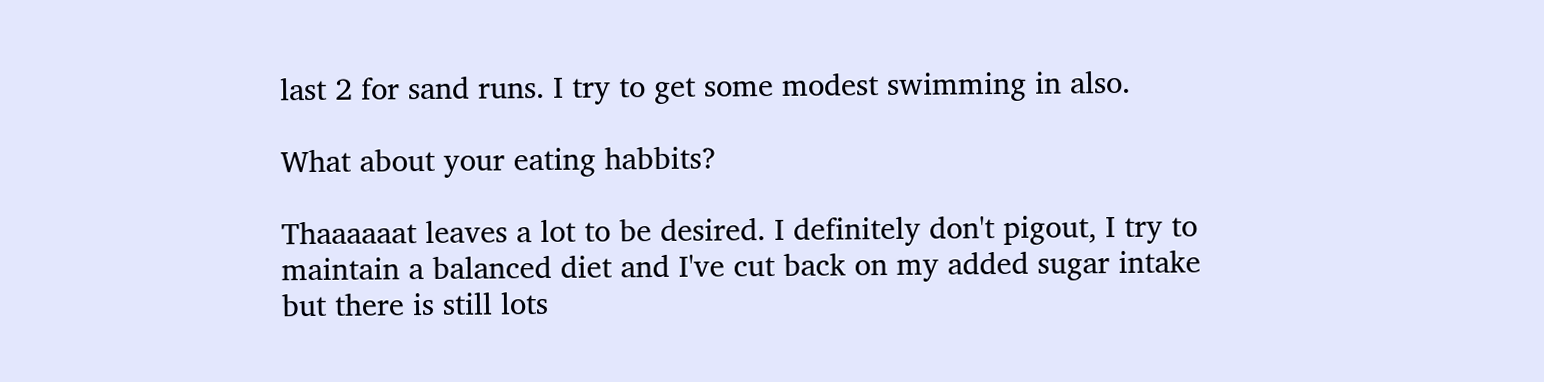last 2 for sand runs. I try to get some modest swimming in also.

What about your eating habbits?

Thaaaaaat leaves a lot to be desired. I definitely don't pigout, I try to maintain a balanced diet and I've cut back on my added sugar intake but there is still lots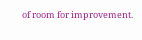of room for improvement.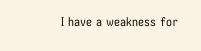I have a weakness for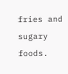fries and sugary foods.